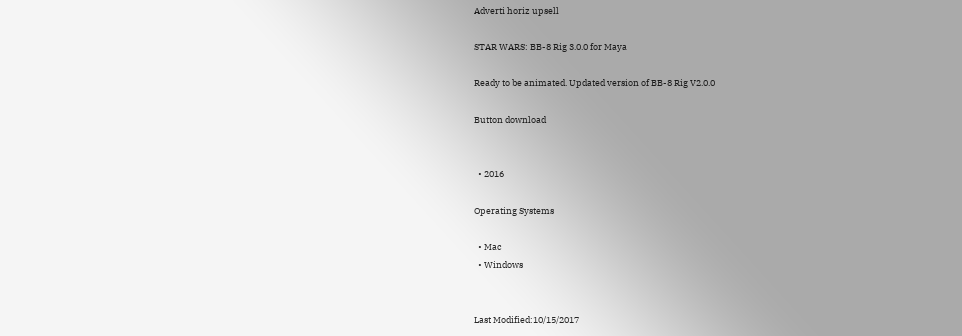Adverti horiz upsell

STAR WARS: BB-8 Rig 3.0.0 for Maya

Ready to be animated. Updated version of BB-8 Rig V2.0.0

Button download


  • 2016

Operating Systems

  • Mac
  • Windows


Last Modified:10/15/2017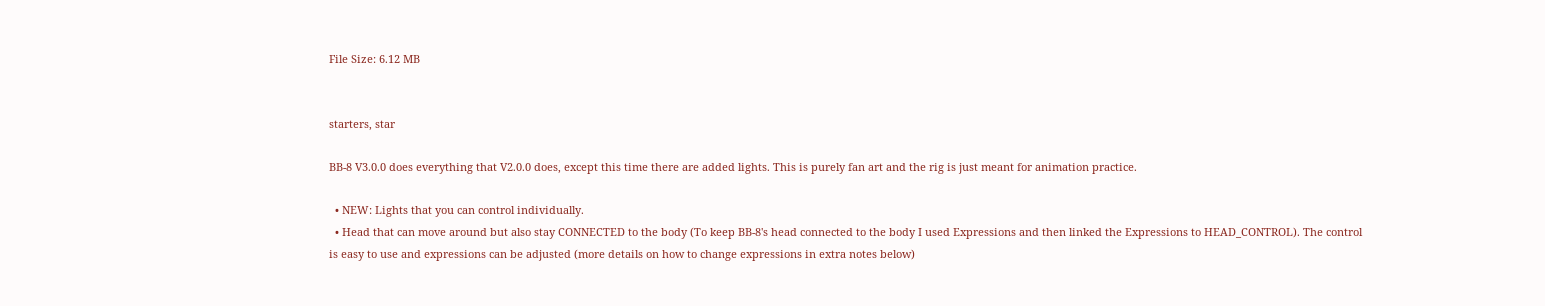File Size: 6.12 MB


starters, star

BB-8 V3.0.0 does everything that V2.0.0 does, except this time there are added lights. This is purely fan art and the rig is just meant for animation practice.

  • NEW: Lights that you can control individually.
  • Head that can move around but also stay CONNECTED to the body (To keep BB-8's head connected to the body I used Expressions and then linked the Expressions to HEAD_CONTROL). The control is easy to use and expressions can be adjusted (more details on how to change expressions in extra notes below)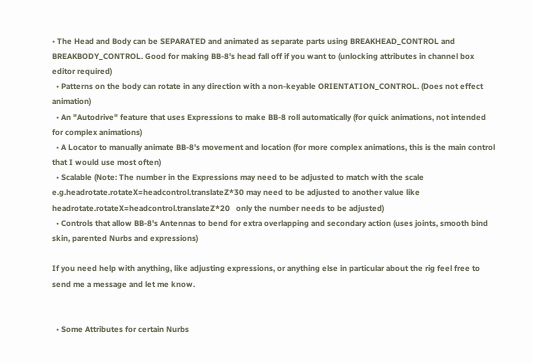• The Head and Body can be SEPARATED and animated as separate parts using BREAKHEAD_CONTROL and BREAKBODY_CONTROL. Good for making BB-8's head fall off if you want to (unlocking attributes in channel box editor required)
  • Patterns on the body can rotate in any direction with a non-keyable ORIENTATION_CONTROL. (Does not effect animation)
  • An "Autodrive" feature that uses Expressions to make BB-8 roll automatically (for quick animations, not intended for complex animations)
  • A Locator to manually animate BB-8's movement and location (for more complex animations, this is the main control that I would use most often)
  • Scalable (Note: The number in the Expressions may need to be adjusted to match with the scale e.g.headrotate.rotateX=headcontrol.translateZ*30 may need to be adjusted to another value like headrotate.rotateX=headcontrol.translateZ*20   only the number needs to be adjusted)
  • Controls that allow BB-8's Antennas to bend for extra overlapping and secondary action (uses joints, smooth bind skin, parented Nurbs and expressions)

If you need help with anything, like adjusting expressions, or anything else in particular about the rig feel free to send me a message and let me know.


  • Some Attributes for certain Nurbs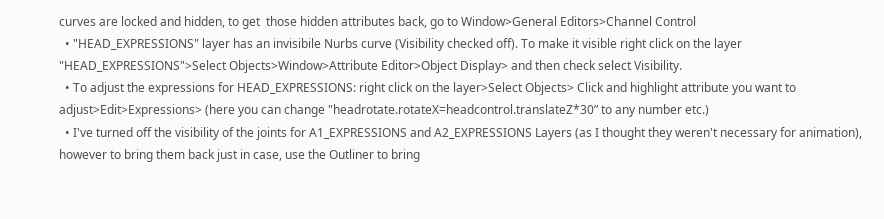curves are locked and hidden, to get  those hidden attributes back, go to Window>General Editors>Channel Control
  • "HEAD_EXPRESSIONS" layer has an invisibile Nurbs curve (Visibility checked off). To make it visible right click on the layer "HEAD_EXPRESSIONS">Select Objects>Window>Attribute Editor>Object Display> and then check select Visibility.
  • To adjust the expressions for HEAD_EXPRESSIONS: right click on the layer>Select Objects> Click and highlight attribute you want to adjust>Edit>Expressions> (here you can change "headrotate.rotateX=headcontrol.translateZ*30” to any number etc.)
  • I've turned off the visibility of the joints for A1_EXPRESSIONS and A2_EXPRESSIONS Layers (as I thought they weren't necessary for animation), however to bring them back just in case, use the Outliner to bring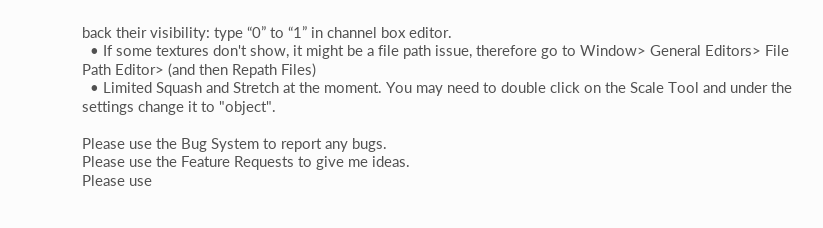back their visibility: type “0” to “1” in channel box editor.
  • If some textures don't show, it might be a file path issue, therefore go to Window> General Editors> File Path Editor> (and then Repath Files)
  • Limited Squash and Stretch at the moment. You may need to double click on the Scale Tool and under the settings change it to "object".

Please use the Bug System to report any bugs.
Please use the Feature Requests to give me ideas.
Please use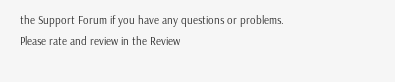the Support Forum if you have any questions or problems.
Please rate and review in the Review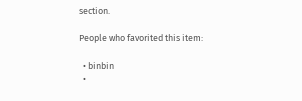section.

People who favorited this item:

  • binbin
  •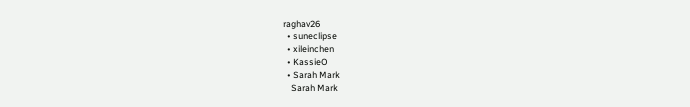raghav26
  • suneclipse
  • xileinchen
  • KassieO
  • Sarah Mark
    Sarah Mark